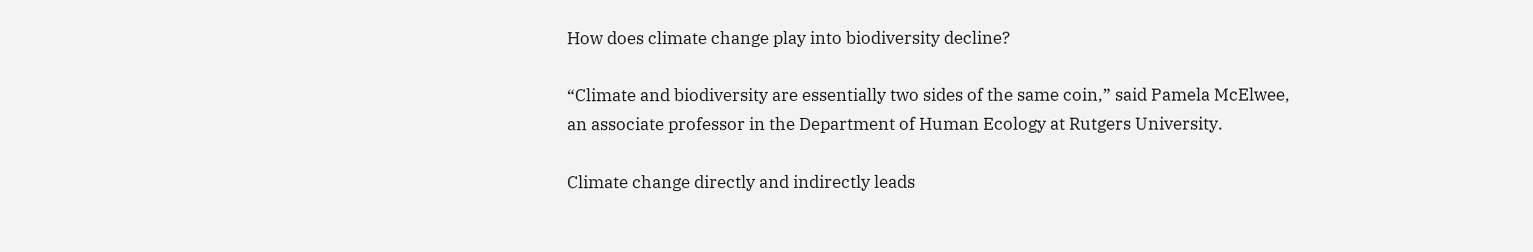How does climate change play into biodiversity decline?

“Climate and biodiversity are essentially two sides of the same coin,” said Pamela McElwee, an associate professor in the Department of Human Ecology at Rutgers University.

Climate change directly and indirectly leads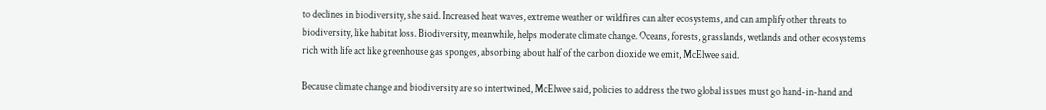to declines in biodiversity, she said. Increased heat waves, extreme weather or wildfires can alter ecosystems, and can amplify other threats to biodiversity, like habitat loss. Biodiversity, meanwhile, helps moderate climate change. Oceans, forests, grasslands, wetlands and other ecosystems rich with life act like greenhouse gas sponges, absorbing about half of the carbon dioxide we emit, McElwee said.

Because climate change and biodiversity are so intertwined, McElwee said, policies to address the two global issues must go hand-in-hand and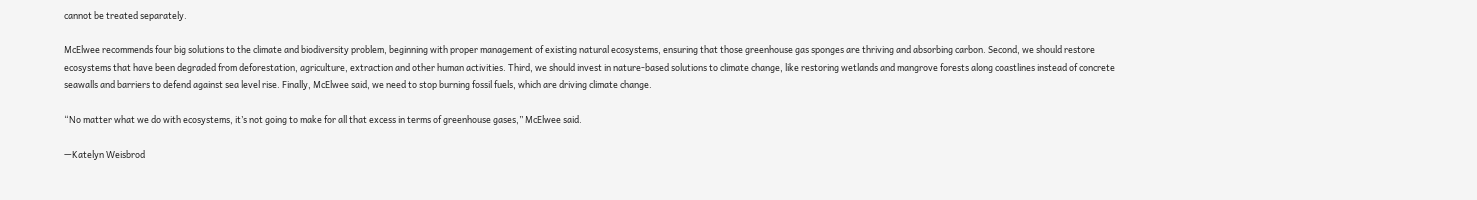cannot be treated separately.

McElwee recommends four big solutions to the climate and biodiversity problem, beginning with proper management of existing natural ecosystems, ensuring that those greenhouse gas sponges are thriving and absorbing carbon. Second, we should restore ecosystems that have been degraded from deforestation, agriculture, extraction and other human activities. Third, we should invest in nature-based solutions to climate change, like restoring wetlands and mangrove forests along coastlines instead of concrete seawalls and barriers to defend against sea level rise. Finally, McElwee said, we need to stop burning fossil fuels, which are driving climate change.

“No matter what we do with ecosystems, it’s not going to make for all that excess in terms of greenhouse gases,” McElwee said.

—Katelyn Weisbrod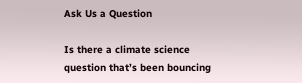Ask Us a Question

Is there a climate science question that’s been bouncing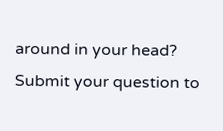around in your head? Submit your question to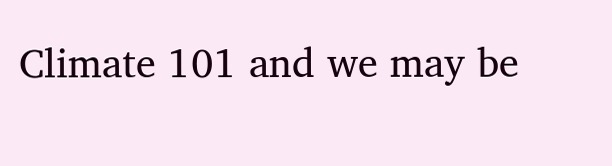Climate 101 and we may be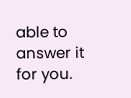able to answer it for you.